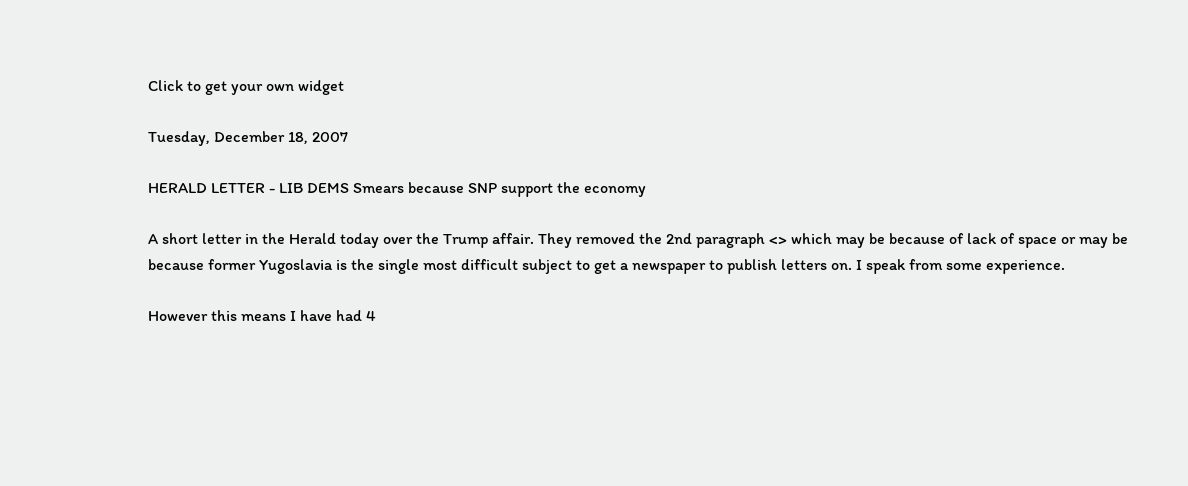Click to get your own widget

Tuesday, December 18, 2007

HERALD LETTER - LIB DEMS Smears because SNP support the economy

A short letter in the Herald today over the Trump affair. They removed the 2nd paragraph <> which may be because of lack of space or may be because former Yugoslavia is the single most difficult subject to get a newspaper to publish letters on. I speak from some experience.

However this means I have had 4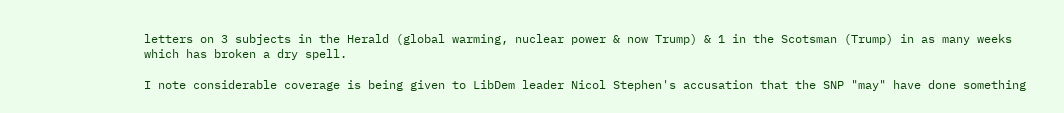letters on 3 subjects in the Herald (global warming, nuclear power & now Trump) & 1 in the Scotsman (Trump) in as many weeks which has broken a dry spell.

I note considerable coverage is being given to LibDem leader Nicol Stephen's accusation that the SNP "may" have done something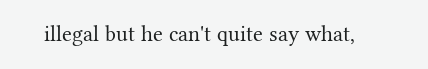illegal but he can't quite say what,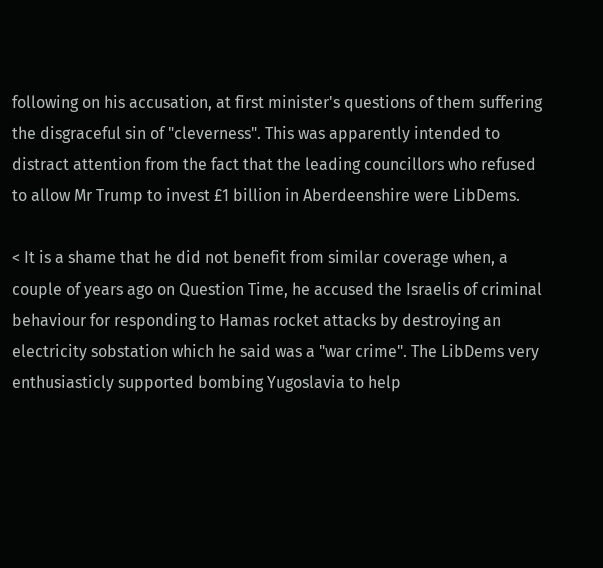following on his accusation, at first minister's questions of them suffering the disgraceful sin of "cleverness". This was apparently intended to distract attention from the fact that the leading councillors who refused to allow Mr Trump to invest £1 billion in Aberdeenshire were LibDems.

< It is a shame that he did not benefit from similar coverage when, a couple of years ago on Question Time, he accused the Israelis of criminal behaviour for responding to Hamas rocket attacks by destroying an electricity sobstation which he said was a "war crime". The LibDems very enthusiasticly supported bombing Yugoslavia to help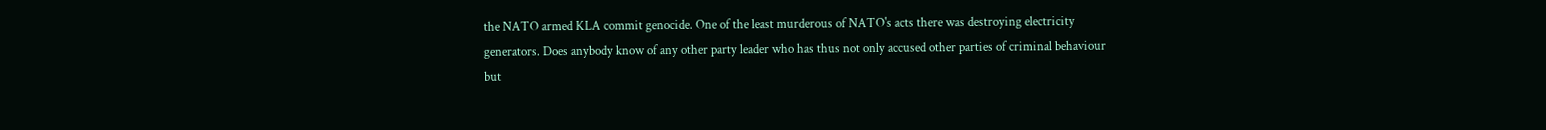the NATO armed KLA commit genocide. One of the least murderous of NATO's acts there was destroying electricity generators. Does anybody know of any other party leader who has thus not only accused other parties of criminal behaviour but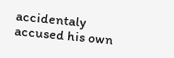accidentaly accused his own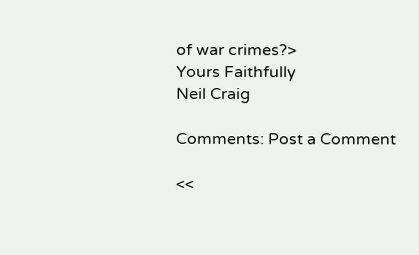of war crimes?>
Yours Faithfully
Neil Craig

Comments: Post a Comment

<<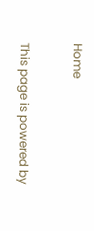Home

This page is powered by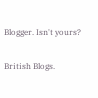Blogger. Isn't yours?

British Blogs.